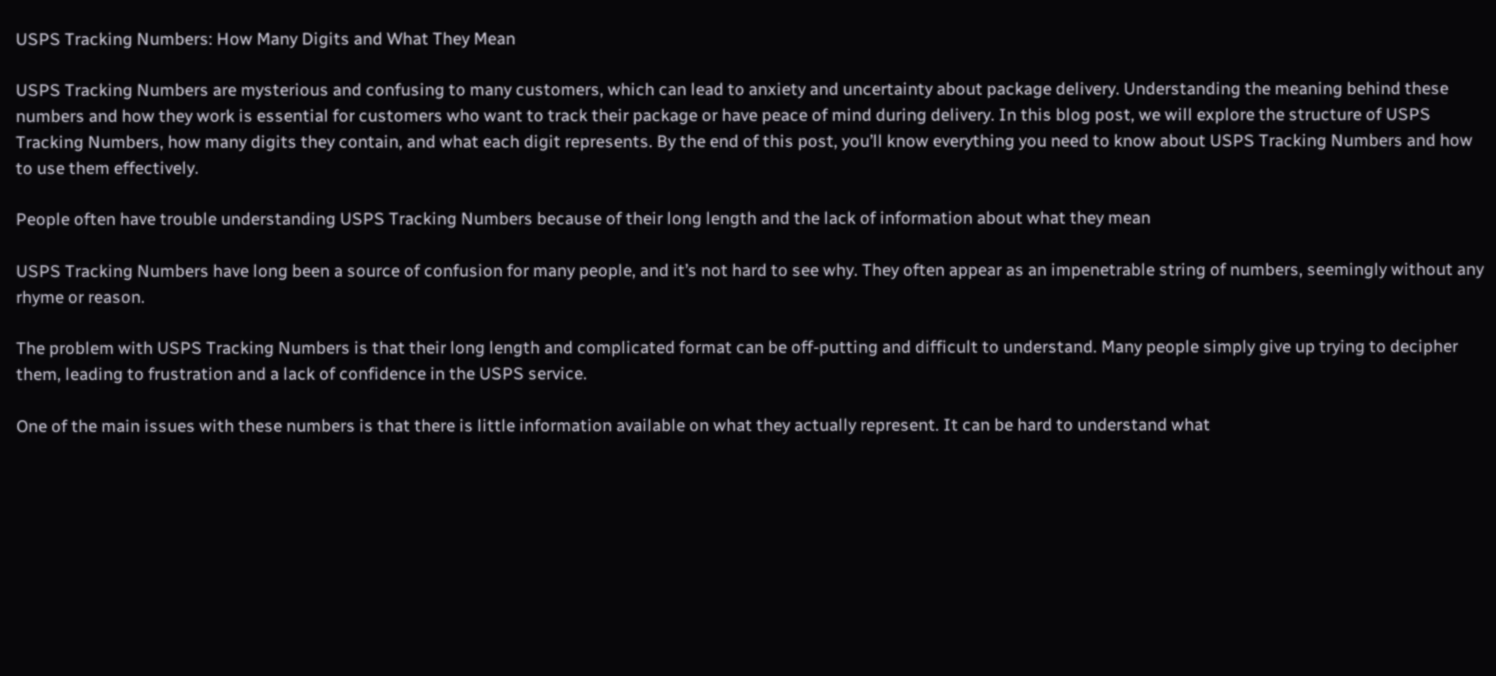USPS Tracking Numbers: How Many Digits and What They Mean

USPS Tracking Numbers are mysterious and confusing to many customers, which can lead to anxiety and uncertainty about package delivery. Understanding the meaning behind these numbers and how they work is essential for customers who want to track their package or have peace of mind during delivery. In this blog post, we will explore the structure of USPS Tracking Numbers, how many digits they contain, and what each digit represents. By the end of this post, you’ll know everything you need to know about USPS Tracking Numbers and how to use them effectively.

People often have trouble understanding USPS Tracking Numbers because of their long length and the lack of information about what they mean

USPS Tracking Numbers have long been a source of confusion for many people, and it’s not hard to see why. They often appear as an impenetrable string of numbers, seemingly without any rhyme or reason.

The problem with USPS Tracking Numbers is that their long length and complicated format can be off-putting and difficult to understand. Many people simply give up trying to decipher them, leading to frustration and a lack of confidence in the USPS service.

One of the main issues with these numbers is that there is little information available on what they actually represent. It can be hard to understand what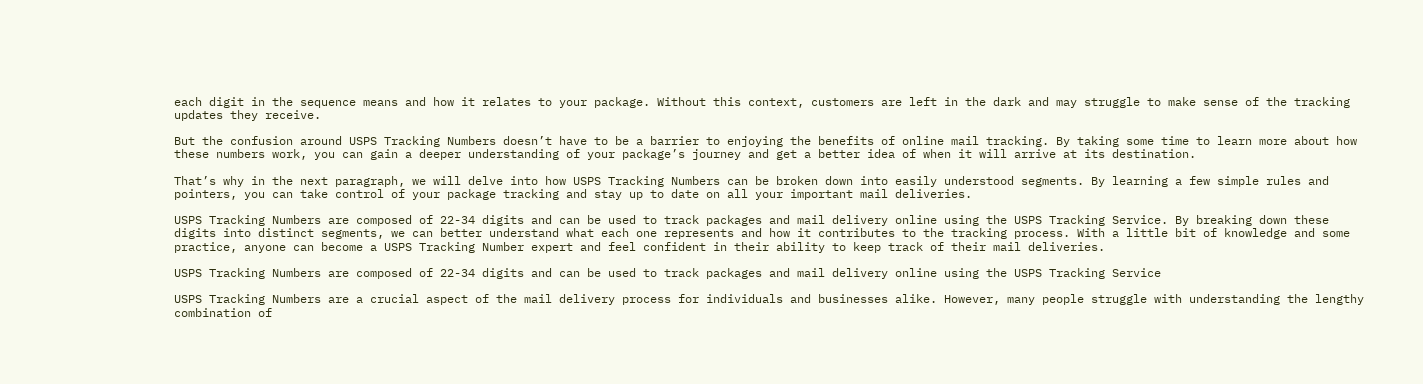each digit in the sequence means and how it relates to your package. Without this context, customers are left in the dark and may struggle to make sense of the tracking updates they receive.

But the confusion around USPS Tracking Numbers doesn’t have to be a barrier to enjoying the benefits of online mail tracking. By taking some time to learn more about how these numbers work, you can gain a deeper understanding of your package’s journey and get a better idea of when it will arrive at its destination.

That’s why in the next paragraph, we will delve into how USPS Tracking Numbers can be broken down into easily understood segments. By learning a few simple rules and pointers, you can take control of your package tracking and stay up to date on all your important mail deliveries.

USPS Tracking Numbers are composed of 22-34 digits and can be used to track packages and mail delivery online using the USPS Tracking Service. By breaking down these digits into distinct segments, we can better understand what each one represents and how it contributes to the tracking process. With a little bit of knowledge and some practice, anyone can become a USPS Tracking Number expert and feel confident in their ability to keep track of their mail deliveries.

USPS Tracking Numbers are composed of 22-34 digits and can be used to track packages and mail delivery online using the USPS Tracking Service

USPS Tracking Numbers are a crucial aspect of the mail delivery process for individuals and businesses alike. However, many people struggle with understanding the lengthy combination of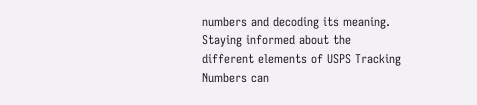numbers and decoding its meaning. Staying informed about the different elements of USPS Tracking Numbers can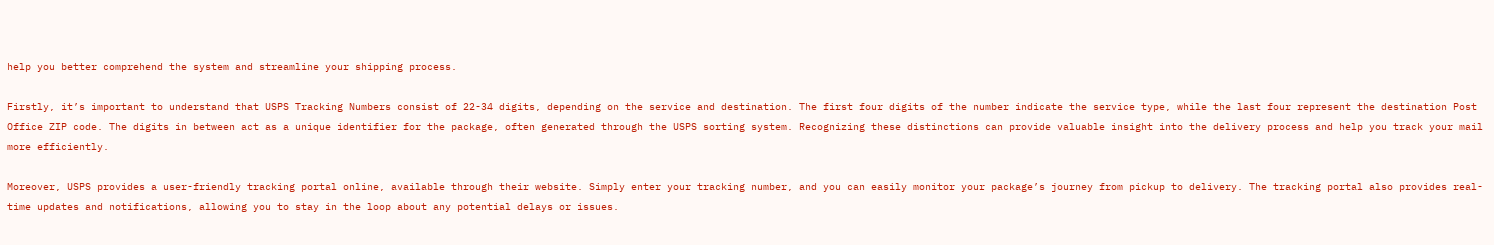help you better comprehend the system and streamline your shipping process.

Firstly, it’s important to understand that USPS Tracking Numbers consist of 22-34 digits, depending on the service and destination. The first four digits of the number indicate the service type, while the last four represent the destination Post Office ZIP code. The digits in between act as a unique identifier for the package, often generated through the USPS sorting system. Recognizing these distinctions can provide valuable insight into the delivery process and help you track your mail more efficiently.

Moreover, USPS provides a user-friendly tracking portal online, available through their website. Simply enter your tracking number, and you can easily monitor your package’s journey from pickup to delivery. The tracking portal also provides real-time updates and notifications, allowing you to stay in the loop about any potential delays or issues.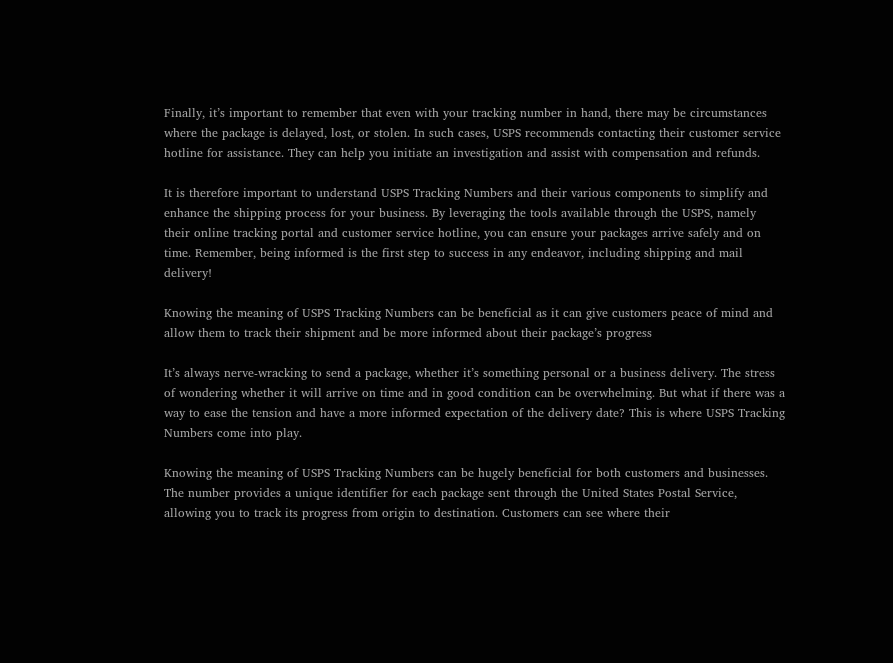Finally, it’s important to remember that even with your tracking number in hand, there may be circumstances where the package is delayed, lost, or stolen. In such cases, USPS recommends contacting their customer service hotline for assistance. They can help you initiate an investigation and assist with compensation and refunds.

It is therefore important to understand USPS Tracking Numbers and their various components to simplify and enhance the shipping process for your business. By leveraging the tools available through the USPS, namely their online tracking portal and customer service hotline, you can ensure your packages arrive safely and on time. Remember, being informed is the first step to success in any endeavor, including shipping and mail delivery!

Knowing the meaning of USPS Tracking Numbers can be beneficial as it can give customers peace of mind and allow them to track their shipment and be more informed about their package’s progress

It’s always nerve-wracking to send a package, whether it’s something personal or a business delivery. The stress of wondering whether it will arrive on time and in good condition can be overwhelming. But what if there was a way to ease the tension and have a more informed expectation of the delivery date? This is where USPS Tracking Numbers come into play.

Knowing the meaning of USPS Tracking Numbers can be hugely beneficial for both customers and businesses. The number provides a unique identifier for each package sent through the United States Postal Service, allowing you to track its progress from origin to destination. Customers can see where their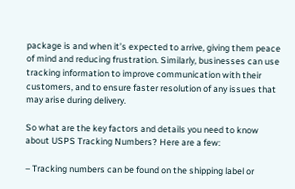package is and when it’s expected to arrive, giving them peace of mind and reducing frustration. Similarly, businesses can use tracking information to improve communication with their customers, and to ensure faster resolution of any issues that may arise during delivery.

So what are the key factors and details you need to know about USPS Tracking Numbers? Here are a few:

– Tracking numbers can be found on the shipping label or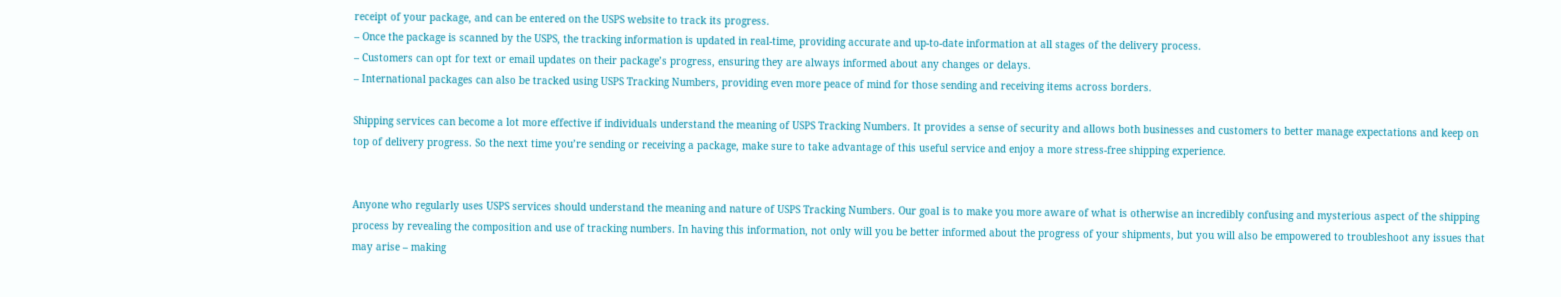receipt of your package, and can be entered on the USPS website to track its progress.
– Once the package is scanned by the USPS, the tracking information is updated in real-time, providing accurate and up-to-date information at all stages of the delivery process.
– Customers can opt for text or email updates on their package’s progress, ensuring they are always informed about any changes or delays.
– International packages can also be tracked using USPS Tracking Numbers, providing even more peace of mind for those sending and receiving items across borders.

Shipping services can become a lot more effective if individuals understand the meaning of USPS Tracking Numbers. It provides a sense of security and allows both businesses and customers to better manage expectations and keep on top of delivery progress. So the next time you’re sending or receiving a package, make sure to take advantage of this useful service and enjoy a more stress-free shipping experience.


Anyone who regularly uses USPS services should understand the meaning and nature of USPS Tracking Numbers. Our goal is to make you more aware of what is otherwise an incredibly confusing and mysterious aspect of the shipping process by revealing the composition and use of tracking numbers. In having this information, not only will you be better informed about the progress of your shipments, but you will also be empowered to troubleshoot any issues that may arise – making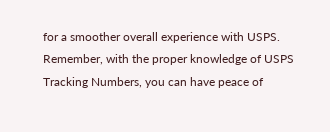for a smoother overall experience with USPS. Remember, with the proper knowledge of USPS Tracking Numbers, you can have peace of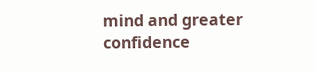mind and greater confidence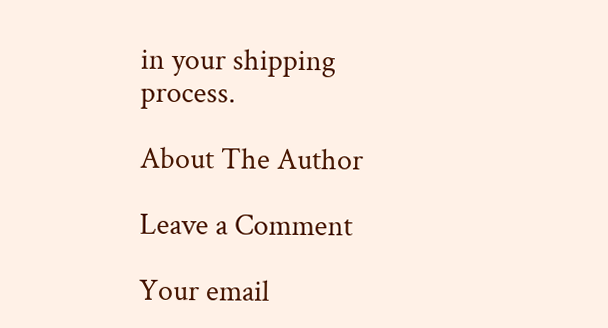in your shipping process.

About The Author

Leave a Comment

Your email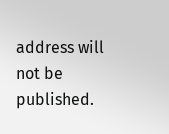address will not be published.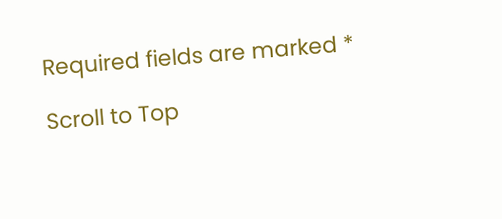Required fields are marked *

Scroll to Top